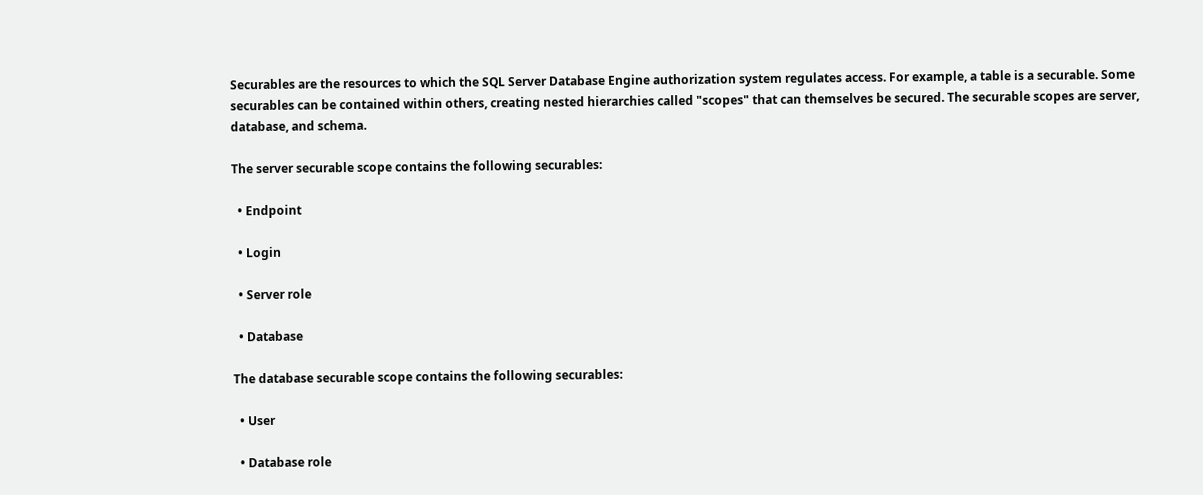Securables are the resources to which the SQL Server Database Engine authorization system regulates access. For example, a table is a securable. Some securables can be contained within others, creating nested hierarchies called "scopes" that can themselves be secured. The securable scopes are server, database, and schema.

The server securable scope contains the following securables:

  • Endpoint

  • Login

  • Server role

  • Database

The database securable scope contains the following securables:

  • User

  • Database role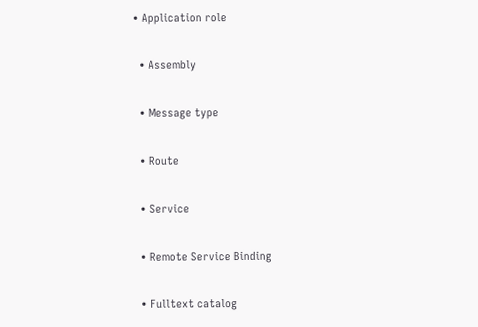• Application role

  • Assembly

  • Message type

  • Route

  • Service

  • Remote Service Binding

  • Fulltext catalog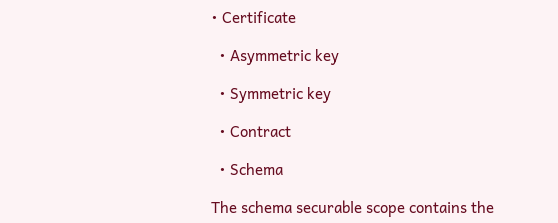• Certificate

  • Asymmetric key

  • Symmetric key

  • Contract

  • Schema

The schema securable scope contains the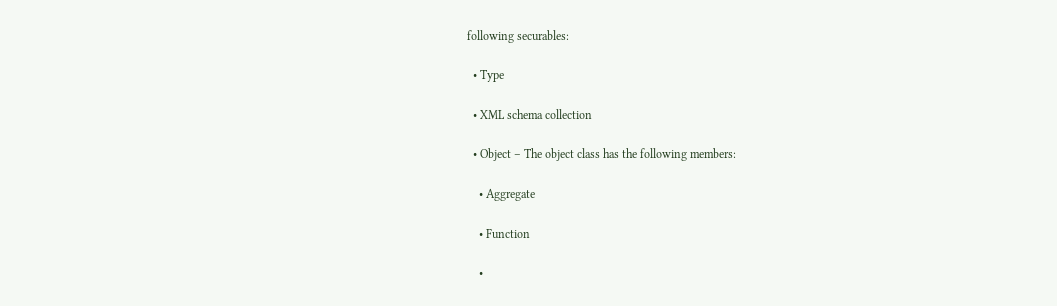following securables:

  • Type

  • XML schema collection

  • Object – The object class has the following members:

    • Aggregate

    • Function

    •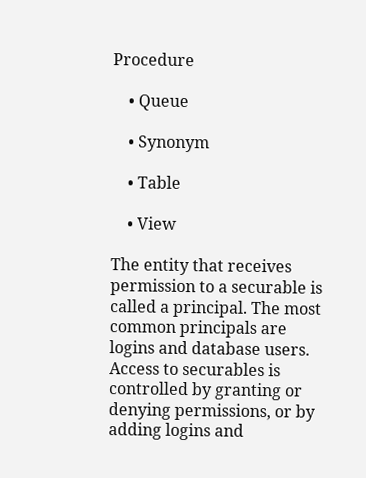Procedure

    • Queue

    • Synonym

    • Table

    • View

The entity that receives permission to a securable is called a principal. The most common principals are logins and database users. Access to securables is controlled by granting or denying permissions, or by adding logins and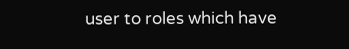user to roles which have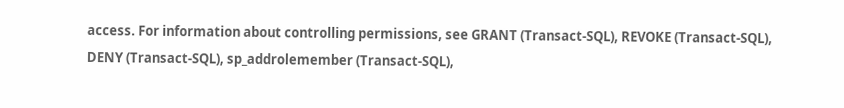access. For information about controlling permissions, see GRANT (Transact-SQL), REVOKE (Transact-SQL), DENY (Transact-SQL), sp_addrolemember (Transact-SQL),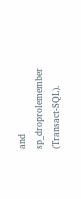and sp_droprolemember (Transact-SQL).